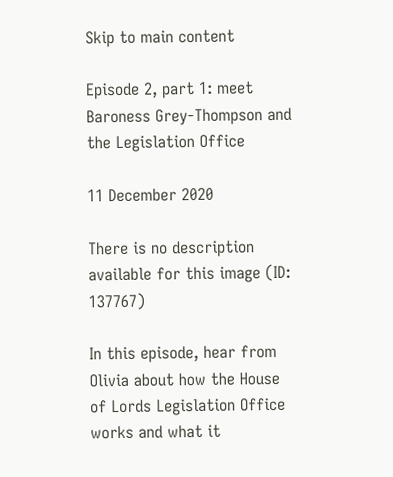Skip to main content

Episode 2, part 1: meet Baroness Grey-Thompson and the Legislation Office

11 December 2020

There is no description available for this image (ID: 137767)

In this episode, hear from Olivia about how the House of Lords Legislation Office works and what it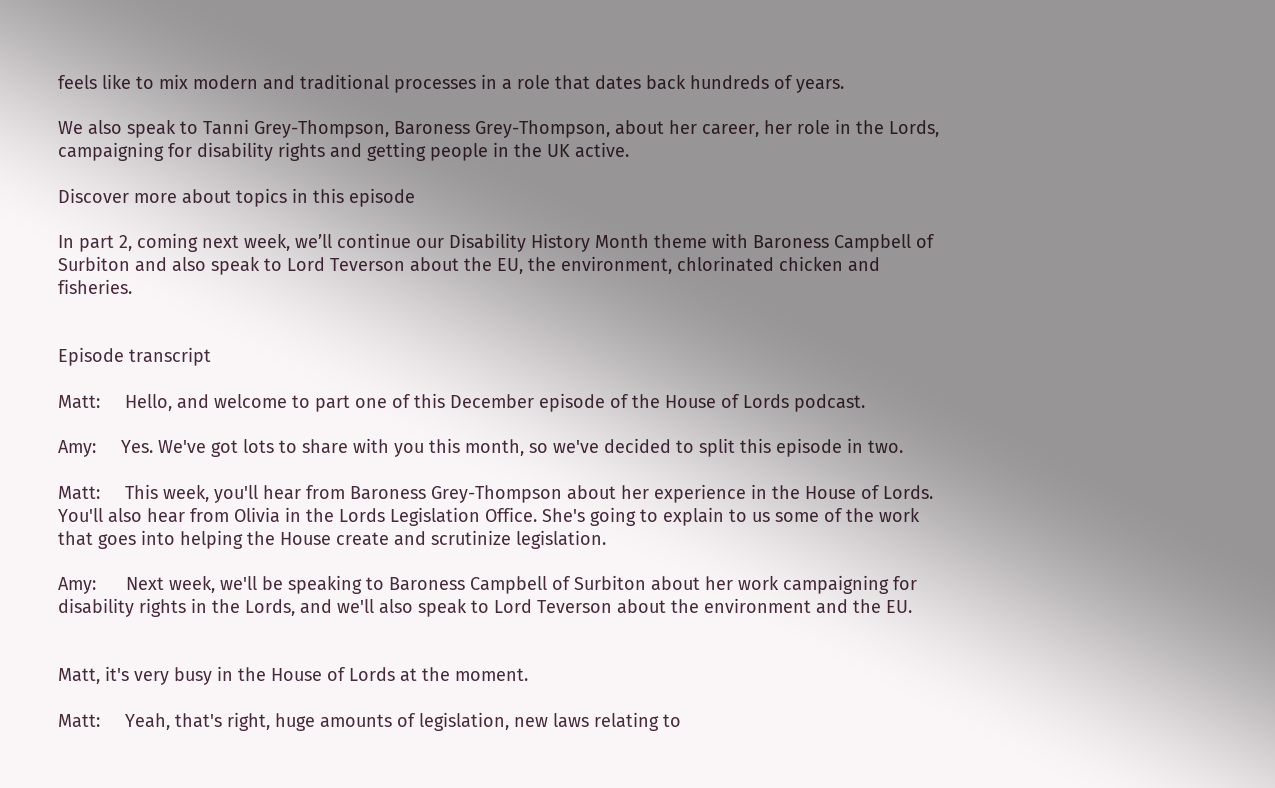feels like to mix modern and traditional processes in a role that dates back hundreds of years.

We also speak to Tanni Grey-Thompson, Baroness Grey-Thompson, about her career, her role in the Lords, campaigning for disability rights and getting people in the UK active.

Discover more about topics in this episode

In part 2, coming next week, we’ll continue our Disability History Month theme with Baroness Campbell of Surbiton and also speak to Lord Teverson about the EU, the environment, chlorinated chicken and fisheries.


Episode transcript

Matt:     Hello, and welcome to part one of this December episode of the House of Lords podcast.

Amy:     Yes. We've got lots to share with you this month, so we've decided to split this episode in two.

Matt:     This week, you'll hear from Baroness Grey-Thompson about her experience in the House of Lords. You'll also hear from Olivia in the Lords Legislation Office. She's going to explain to us some of the work that goes into helping the House create and scrutinize legislation.

Amy:      Next week, we'll be speaking to Baroness Campbell of Surbiton about her work campaigning for disability rights in the Lords, and we'll also speak to Lord Teverson about the environment and the EU.


Matt, it's very busy in the House of Lords at the moment.

Matt:     Yeah, that's right, huge amounts of legislation, new laws relating to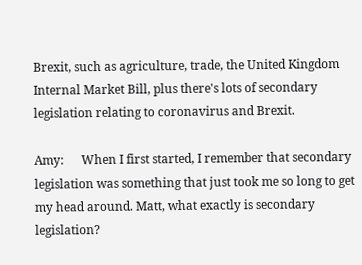Brexit, such as agriculture, trade, the United Kingdom Internal Market Bill, plus there's lots of secondary legislation relating to coronavirus and Brexit.

Amy:      When I first started, I remember that secondary legislation was something that just took me so long to get my head around. Matt, what exactly is secondary legislation?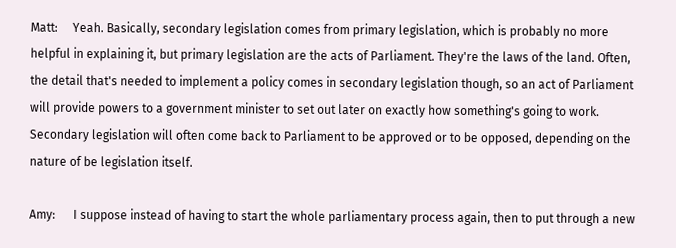Matt:     Yeah. Basically, secondary legislation comes from primary legislation, which is probably no more helpful in explaining it, but primary legislation are the acts of Parliament. They're the laws of the land. Often, the detail that's needed to implement a policy comes in secondary legislation though, so an act of Parliament will provide powers to a government minister to set out later on exactly how something's going to work. Secondary legislation will often come back to Parliament to be approved or to be opposed, depending on the nature of be legislation itself.

Amy:      I suppose instead of having to start the whole parliamentary process again, then to put through a new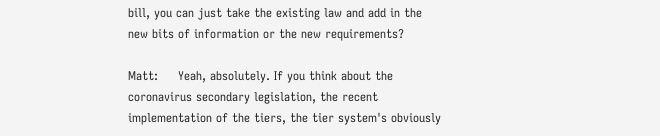bill, you can just take the existing law and add in the new bits of information or the new requirements?

Matt:     Yeah, absolutely. If you think about the coronavirus secondary legislation, the recent implementation of the tiers, the tier system's obviously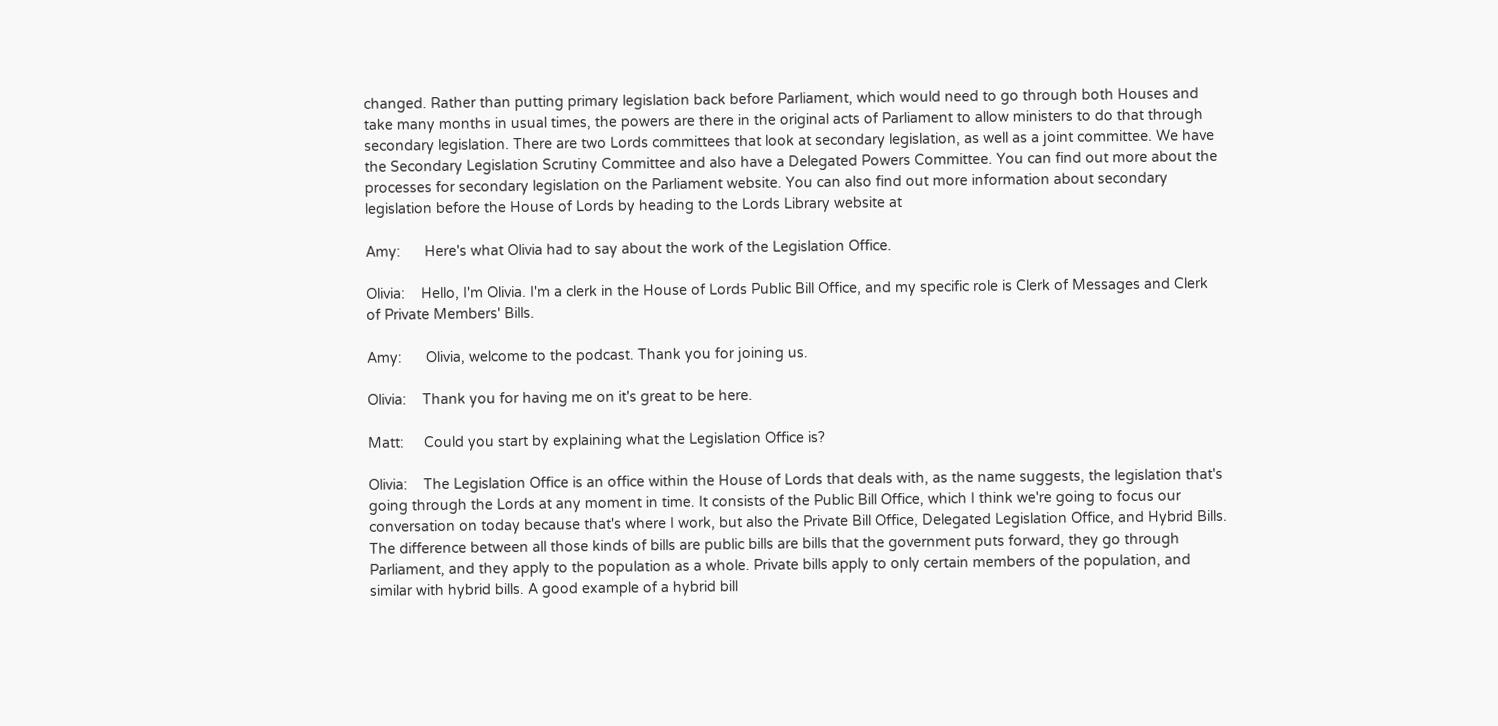changed. Rather than putting primary legislation back before Parliament, which would need to go through both Houses and take many months in usual times, the powers are there in the original acts of Parliament to allow ministers to do that through secondary legislation. There are two Lords committees that look at secondary legislation, as well as a joint committee. We have the Secondary Legislation Scrutiny Committee and also have a Delegated Powers Committee. You can find out more about the processes for secondary legislation on the Parliament website. You can also find out more information about secondary legislation before the House of Lords by heading to the Lords Library website at

Amy:      Here's what Olivia had to say about the work of the Legislation Office.

Olivia:    Hello, I'm Olivia. I'm a clerk in the House of Lords Public Bill Office, and my specific role is Clerk of Messages and Clerk of Private Members' Bills.

Amy:      Olivia, welcome to the podcast. Thank you for joining us.

Olivia:    Thank you for having me on it's great to be here.

Matt:     Could you start by explaining what the Legislation Office is?

Olivia:    The Legislation Office is an office within the House of Lords that deals with, as the name suggests, the legislation that's going through the Lords at any moment in time. It consists of the Public Bill Office, which I think we're going to focus our conversation on today because that's where I work, but also the Private Bill Office, Delegated Legislation Office, and Hybrid Bills. The difference between all those kinds of bills are public bills are bills that the government puts forward, they go through Parliament, and they apply to the population as a whole. Private bills apply to only certain members of the population, and similar with hybrid bills. A good example of a hybrid bill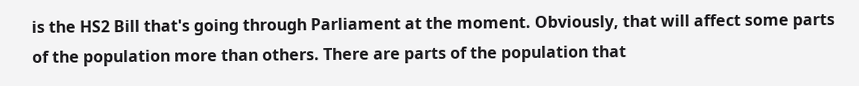is the HS2 Bill that's going through Parliament at the moment. Obviously, that will affect some parts of the population more than others. There are parts of the population that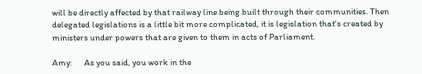will be directly affected by that railway line being built through their communities. Then delegated legislations is a little bit more complicated, it is legislation that's created by ministers under powers that are given to them in acts of Parliament.

Amy:      As you said, you work in the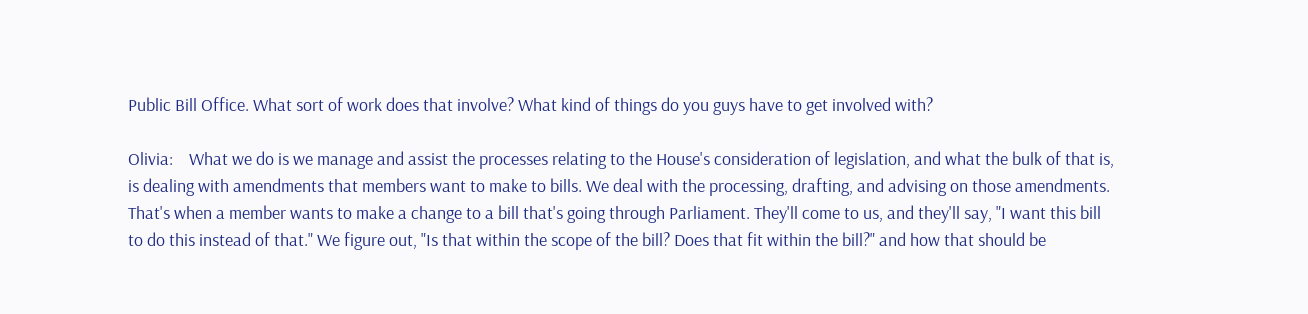Public Bill Office. What sort of work does that involve? What kind of things do you guys have to get involved with?

Olivia:    What we do is we manage and assist the processes relating to the House's consideration of legislation, and what the bulk of that is, is dealing with amendments that members want to make to bills. We deal with the processing, drafting, and advising on those amendments. That's when a member wants to make a change to a bill that's going through Parliament. They'll come to us, and they'll say, "I want this bill to do this instead of that." We figure out, "Is that within the scope of the bill? Does that fit within the bill?" and how that should be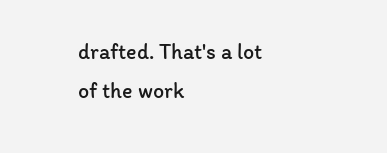drafted. That's a lot of the work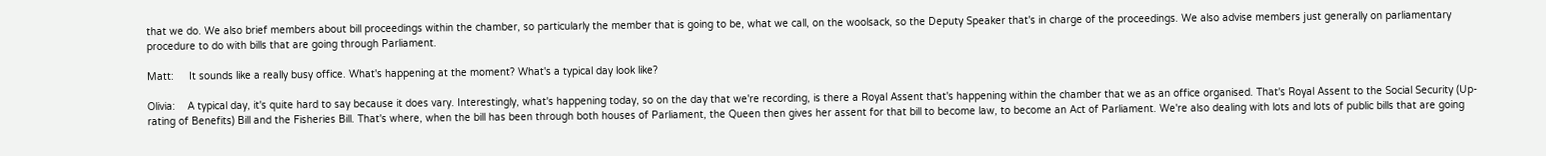that we do. We also brief members about bill proceedings within the chamber, so particularly the member that is going to be, what we call, on the woolsack, so the Deputy Speaker that's in charge of the proceedings. We also advise members just generally on parliamentary procedure to do with bills that are going through Parliament.

Matt:     It sounds like a really busy office. What's happening at the moment? What's a typical day look like?

Olivia:    A typical day, it's quite hard to say because it does vary. Interestingly, what's happening today, so on the day that we're recording, is there a Royal Assent that's happening within the chamber that we as an office organised. That's Royal Assent to the Social Security (Up-rating of Benefits) Bill and the Fisheries Bill. That's where, when the bill has been through both houses of Parliament, the Queen then gives her assent for that bill to become law, to become an Act of Parliament. We're also dealing with lots and lots of public bills that are going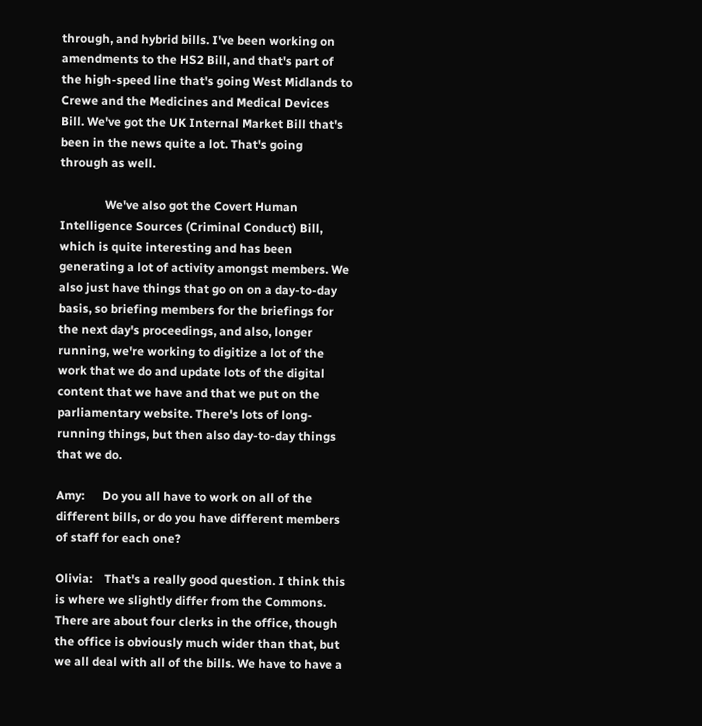through, and hybrid bills. I've been working on amendments to the HS2 Bill, and that's part of the high-speed line that's going West Midlands to Crewe and the Medicines and Medical Devices Bill. We've got the UK Internal Market Bill that's been in the news quite a lot. That's going through as well.

               We've also got the Covert Human Intelligence Sources (Criminal Conduct) Bill, which is quite interesting and has been generating a lot of activity amongst members. We also just have things that go on on a day-to-day basis, so briefing members for the briefings for the next day's proceedings, and also, longer running, we're working to digitize a lot of the work that we do and update lots of the digital content that we have and that we put on the parliamentary website. There's lots of long-running things, but then also day-to-day things that we do.

Amy:      Do you all have to work on all of the different bills, or do you have different members of staff for each one?

Olivia:    That's a really good question. I think this is where we slightly differ from the Commons. There are about four clerks in the office, though the office is obviously much wider than that, but we all deal with all of the bills. We have to have a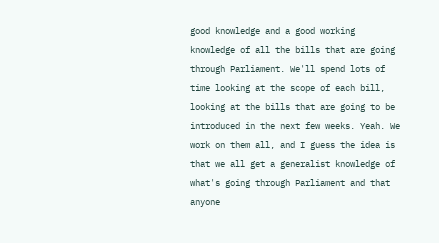good knowledge and a good working knowledge of all the bills that are going through Parliament. We'll spend lots of time looking at the scope of each bill, looking at the bills that are going to be introduced in the next few weeks. Yeah. We work on them all, and I guess the idea is that we all get a generalist knowledge of what's going through Parliament and that anyone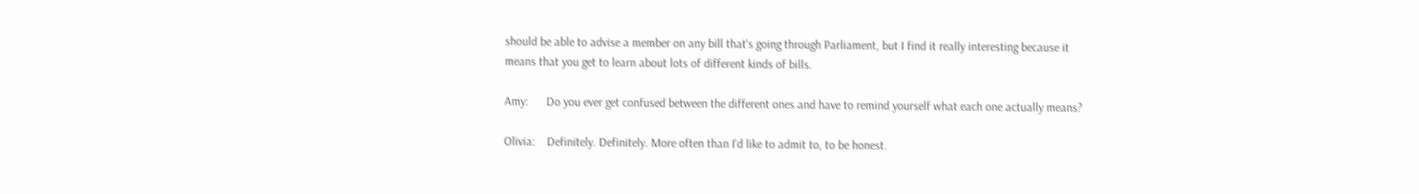should be able to advise a member on any bill that's going through Parliament, but I find it really interesting because it means that you get to learn about lots of different kinds of bills.

Amy:      Do you ever get confused between the different ones and have to remind yourself what each one actually means?

Olivia:    Definitely. Definitely. More often than I'd like to admit to, to be honest.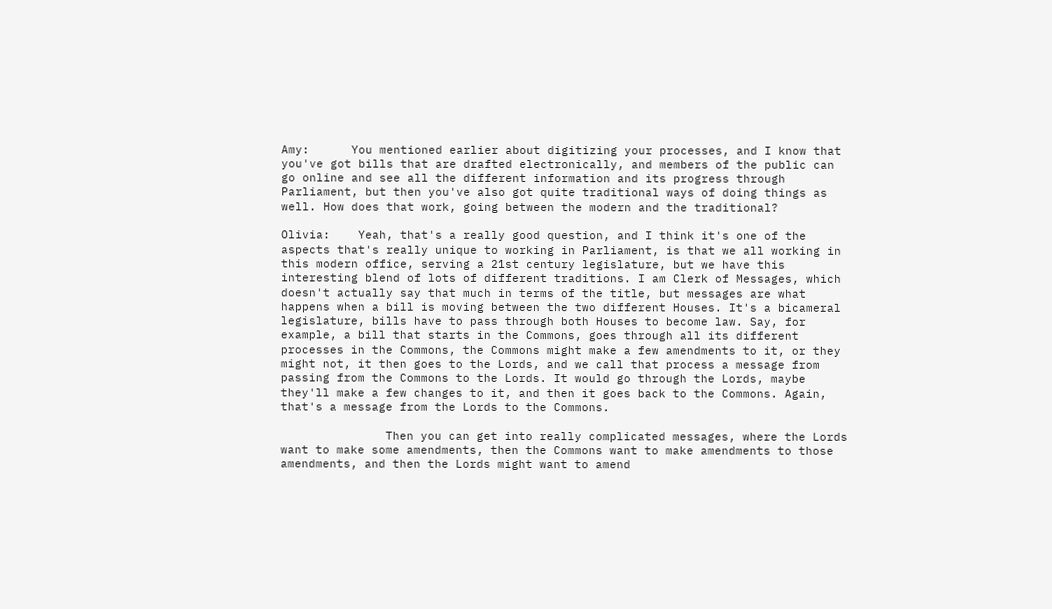Amy:      You mentioned earlier about digitizing your processes, and I know that you've got bills that are drafted electronically, and members of the public can go online and see all the different information and its progress through Parliament, but then you've also got quite traditional ways of doing things as well. How does that work, going between the modern and the traditional?

Olivia:    Yeah, that's a really good question, and I think it's one of the aspects that's really unique to working in Parliament, is that we all working in this modern office, serving a 21st century legislature, but we have this interesting blend of lots of different traditions. I am Clerk of Messages, which doesn't actually say that much in terms of the title, but messages are what happens when a bill is moving between the two different Houses. It's a bicameral legislature, bills have to pass through both Houses to become law. Say, for example, a bill that starts in the Commons, goes through all its different processes in the Commons, the Commons might make a few amendments to it, or they might not, it then goes to the Lords, and we call that process a message from passing from the Commons to the Lords. It would go through the Lords, maybe they'll make a few changes to it, and then it goes back to the Commons. Again, that's a message from the Lords to the Commons.

               Then you can get into really complicated messages, where the Lords want to make some amendments, then the Commons want to make amendments to those amendments, and then the Lords might want to amend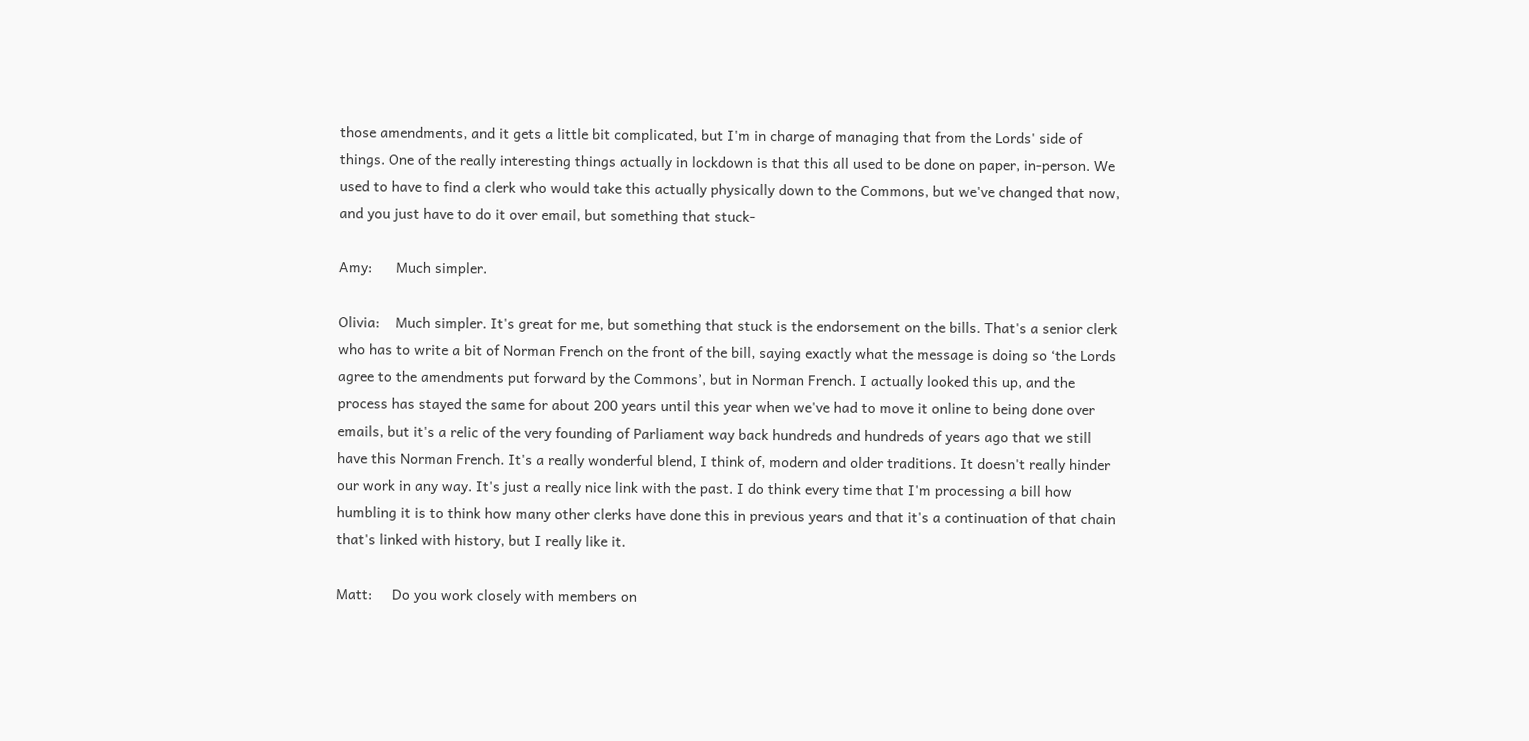those amendments, and it gets a little bit complicated, but I'm in charge of managing that from the Lords' side of things. One of the really interesting things actually in lockdown is that this all used to be done on paper, in-person. We used to have to find a clerk who would take this actually physically down to the Commons, but we've changed that now, and you just have to do it over email, but something that stuck-

Amy:      Much simpler.

Olivia:    Much simpler. It's great for me, but something that stuck is the endorsement on the bills. That's a senior clerk who has to write a bit of Norman French on the front of the bill, saying exactly what the message is doing so ‘the Lords agree to the amendments put forward by the Commons’, but in Norman French. I actually looked this up, and the process has stayed the same for about 200 years until this year when we've had to move it online to being done over emails, but it's a relic of the very founding of Parliament way back hundreds and hundreds of years ago that we still have this Norman French. It's a really wonderful blend, I think of, modern and older traditions. It doesn't really hinder our work in any way. It's just a really nice link with the past. I do think every time that I'm processing a bill how humbling it is to think how many other clerks have done this in previous years and that it's a continuation of that chain that's linked with history, but I really like it.

Matt:     Do you work closely with members on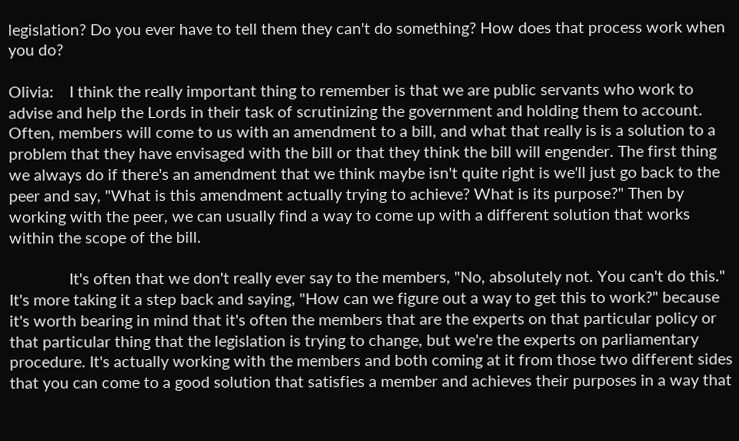legislation? Do you ever have to tell them they can't do something? How does that process work when you do?

Olivia:    I think the really important thing to remember is that we are public servants who work to advise and help the Lords in their task of scrutinizing the government and holding them to account. Often, members will come to us with an amendment to a bill, and what that really is is a solution to a problem that they have envisaged with the bill or that they think the bill will engender. The first thing we always do if there's an amendment that we think maybe isn't quite right is we'll just go back to the peer and say, "What is this amendment actually trying to achieve? What is its purpose?" Then by working with the peer, we can usually find a way to come up with a different solution that works within the scope of the bill.

               It's often that we don't really ever say to the members, "No, absolutely not. You can't do this." It's more taking it a step back and saying, "How can we figure out a way to get this to work?" because it's worth bearing in mind that it's often the members that are the experts on that particular policy or that particular thing that the legislation is trying to change, but we're the experts on parliamentary procedure. It's actually working with the members and both coming at it from those two different sides that you can come to a good solution that satisfies a member and achieves their purposes in a way that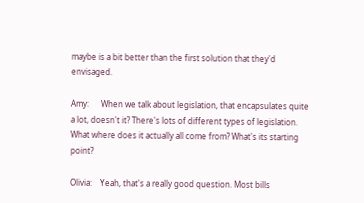maybe is a bit better than the first solution that they'd envisaged.

Amy:      When we talk about legislation, that encapsulates quite a lot, doesn't it? There's lots of different types of legislation. What where does it actually all come from? What's its starting point?

Olivia:    Yeah, that's a really good question. Most bills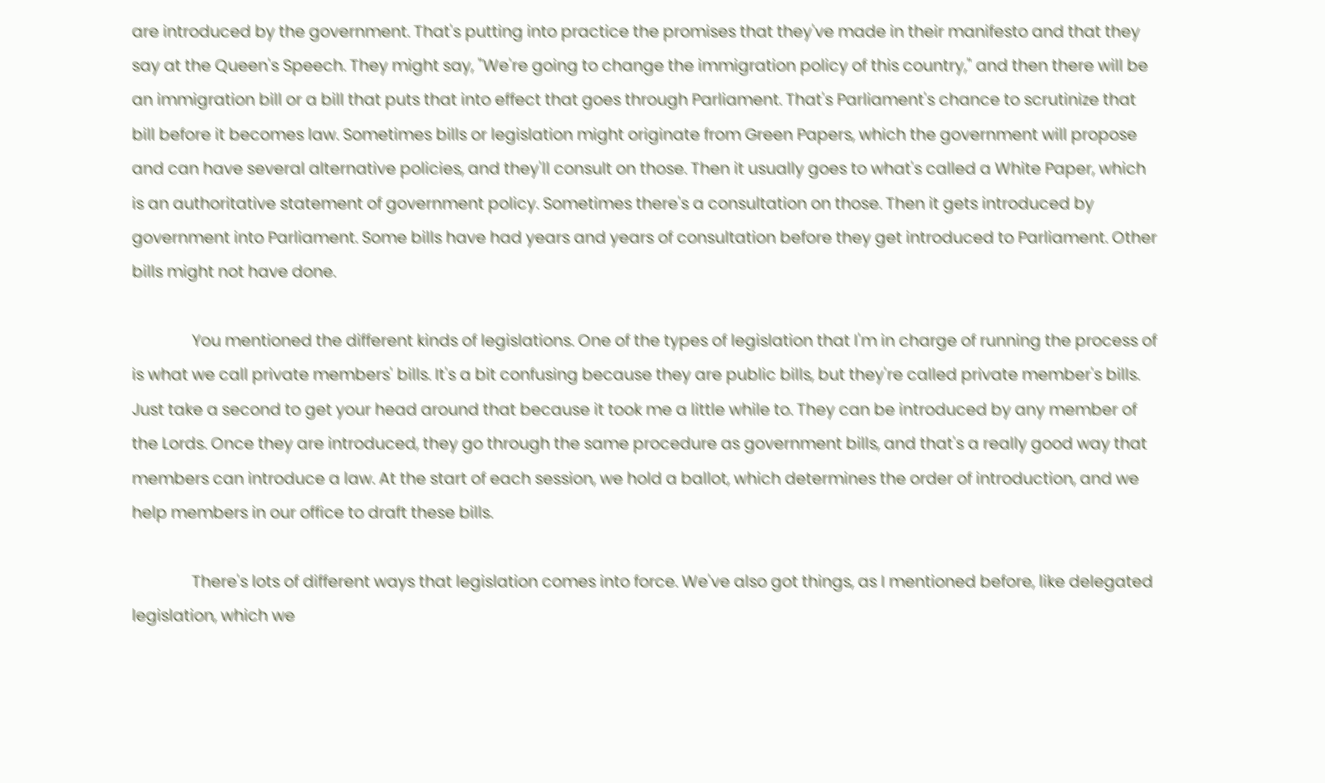are introduced by the government. That's putting into practice the promises that they've made in their manifesto and that they say at the Queen's Speech. They might say, "We're going to change the immigration policy of this country," and then there will be an immigration bill or a bill that puts that into effect that goes through Parliament. That's Parliament's chance to scrutinize that bill before it becomes law. Sometimes bills or legislation might originate from Green Papers, which the government will propose and can have several alternative policies, and they'll consult on those. Then it usually goes to what's called a White Paper, which is an authoritative statement of government policy. Sometimes there's a consultation on those. Then it gets introduced by government into Parliament. Some bills have had years and years of consultation before they get introduced to Parliament. Other bills might not have done.

               You mentioned the different kinds of legislations. One of the types of legislation that I'm in charge of running the process of is what we call private members' bills. It's a bit confusing because they are public bills, but they're called private member's bills. Just take a second to get your head around that because it took me a little while to. They can be introduced by any member of the Lords. Once they are introduced, they go through the same procedure as government bills, and that's a really good way that members can introduce a law. At the start of each session, we hold a ballot, which determines the order of introduction, and we help members in our office to draft these bills.

               There's lots of different ways that legislation comes into force. We've also got things, as I mentioned before, like delegated legislation, which we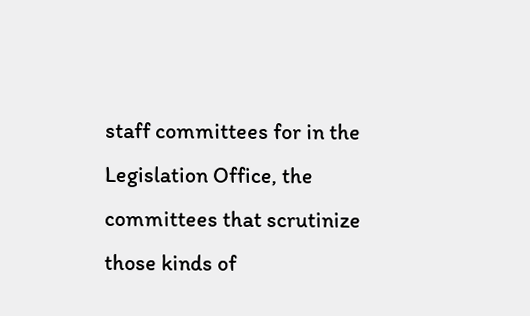staff committees for in the Legislation Office, the committees that scrutinize those kinds of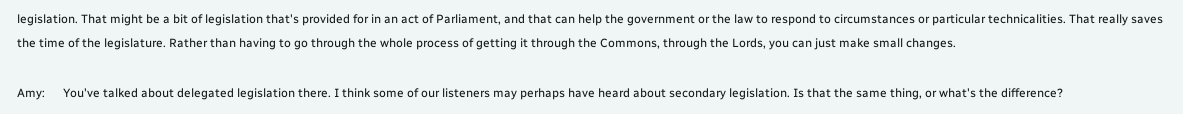legislation. That might be a bit of legislation that's provided for in an act of Parliament, and that can help the government or the law to respond to circumstances or particular technicalities. That really saves the time of the legislature. Rather than having to go through the whole process of getting it through the Commons, through the Lords, you can just make small changes.

Amy:      You've talked about delegated legislation there. I think some of our listeners may perhaps have heard about secondary legislation. Is that the same thing, or what's the difference?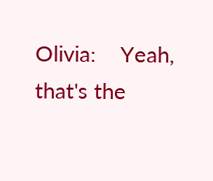Olivia:    Yeah, that's the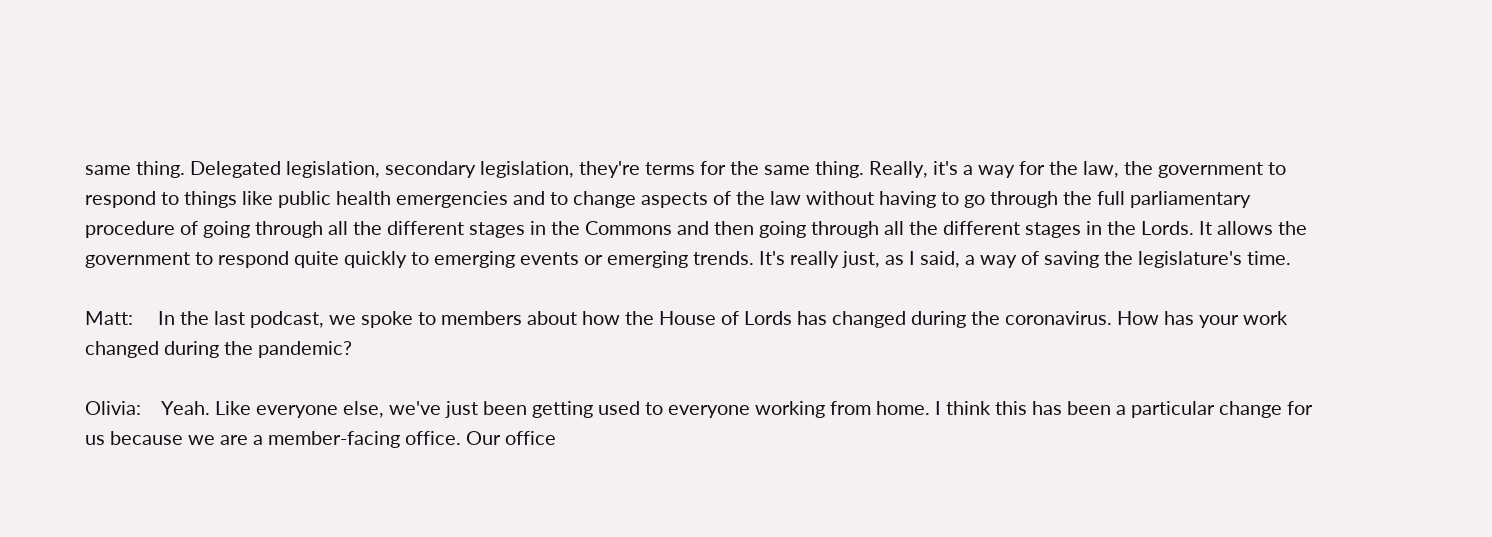same thing. Delegated legislation, secondary legislation, they're terms for the same thing. Really, it's a way for the law, the government to respond to things like public health emergencies and to change aspects of the law without having to go through the full parliamentary procedure of going through all the different stages in the Commons and then going through all the different stages in the Lords. It allows the government to respond quite quickly to emerging events or emerging trends. It's really just, as I said, a way of saving the legislature's time.

Matt:     In the last podcast, we spoke to members about how the House of Lords has changed during the coronavirus. How has your work changed during the pandemic?

Olivia:    Yeah. Like everyone else, we've just been getting used to everyone working from home. I think this has been a particular change for us because we are a member-facing office. Our office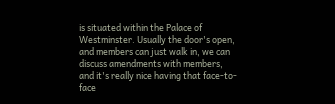is situated within the Palace of Westminster. Usually the door's open, and members can just walk in, we can discuss amendments with members, and it's really nice having that face-to-face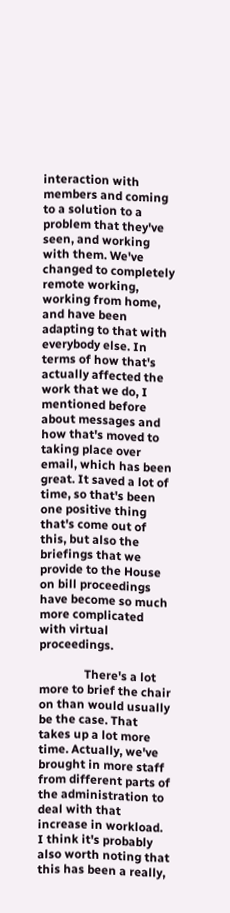interaction with members and coming to a solution to a problem that they've seen, and working with them. We've changed to completely remote working, working from home, and have been adapting to that with everybody else. In terms of how that's actually affected the work that we do, I mentioned before about messages and how that's moved to taking place over email, which has been great. It saved a lot of time, so that's been one positive thing that's come out of this, but also the briefings that we provide to the House on bill proceedings have become so much more complicated with virtual proceedings.

               There's a lot more to brief the chair on than would usually be the case. That takes up a lot more time. Actually, we've brought in more staff from different parts of the administration to deal with that increase in workload. I think it's probably also worth noting that this has been a really,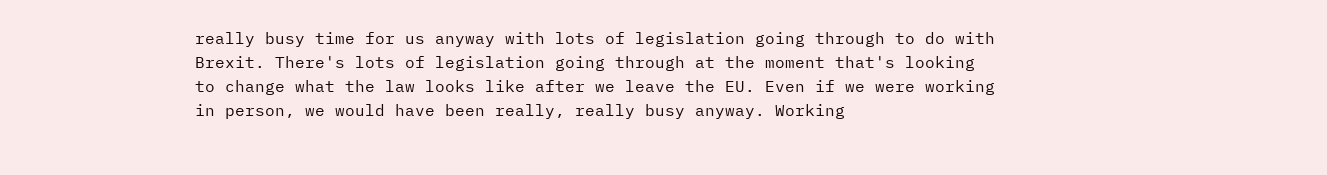really busy time for us anyway with lots of legislation going through to do with Brexit. There's lots of legislation going through at the moment that's looking to change what the law looks like after we leave the EU. Even if we were working in person, we would have been really, really busy anyway. Working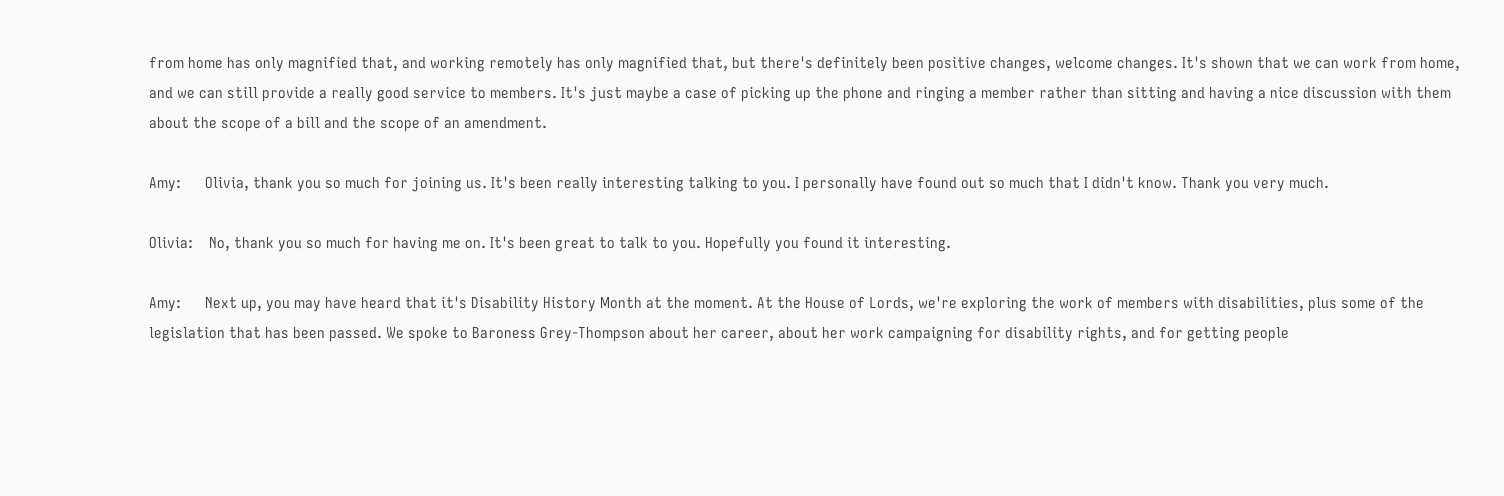from home has only magnified that, and working remotely has only magnified that, but there's definitely been positive changes, welcome changes. It's shown that we can work from home, and we can still provide a really good service to members. It's just maybe a case of picking up the phone and ringing a member rather than sitting and having a nice discussion with them about the scope of a bill and the scope of an amendment.

Amy:      Olivia, thank you so much for joining us. It's been really interesting talking to you. I personally have found out so much that I didn't know. Thank you very much.

Olivia:    No, thank you so much for having me on. It's been great to talk to you. Hopefully you found it interesting.

Amy:      Next up, you may have heard that it's Disability History Month at the moment. At the House of Lords, we're exploring the work of members with disabilities, plus some of the legislation that has been passed. We spoke to Baroness Grey-Thompson about her career, about her work campaigning for disability rights, and for getting people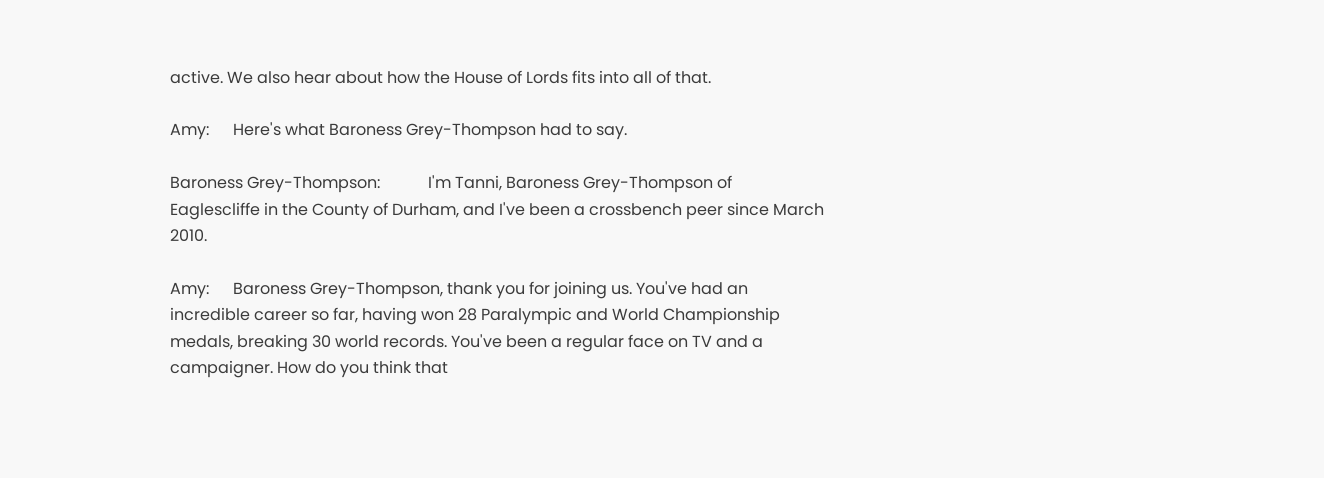active. We also hear about how the House of Lords fits into all of that.

Amy:      Here's what Baroness Grey-Thompson had to say.

Baroness Grey-Thompson:            I'm Tanni, Baroness Grey-Thompson of Eaglescliffe in the County of Durham, and I've been a crossbench peer since March 2010.

Amy:      Baroness Grey-Thompson, thank you for joining us. You've had an incredible career so far, having won 28 Paralympic and World Championship medals, breaking 30 world records. You've been a regular face on TV and a campaigner. How do you think that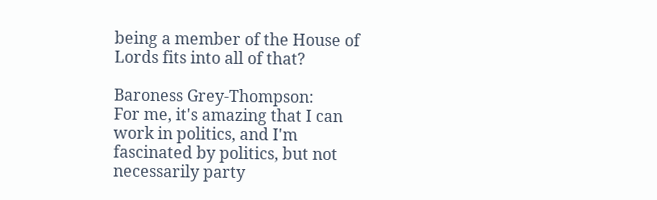being a member of the House of Lords fits into all of that?

Baroness Grey-Thompson:            For me, it's amazing that I can work in politics, and I'm fascinated by politics, but not necessarily party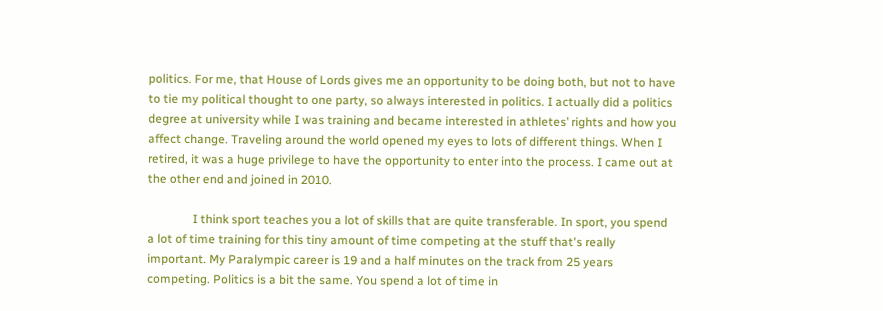politics. For me, that House of Lords gives me an opportunity to be doing both, but not to have to tie my political thought to one party, so always interested in politics. I actually did a politics degree at university while I was training and became interested in athletes’ rights and how you affect change. Traveling around the world opened my eyes to lots of different things. When I retired, it was a huge privilege to have the opportunity to enter into the process. I came out at the other end and joined in 2010.

               I think sport teaches you a lot of skills that are quite transferable. In sport, you spend a lot of time training for this tiny amount of time competing at the stuff that's really important. My Paralympic career is 19 and a half minutes on the track from 25 years competing. Politics is a bit the same. You spend a lot of time in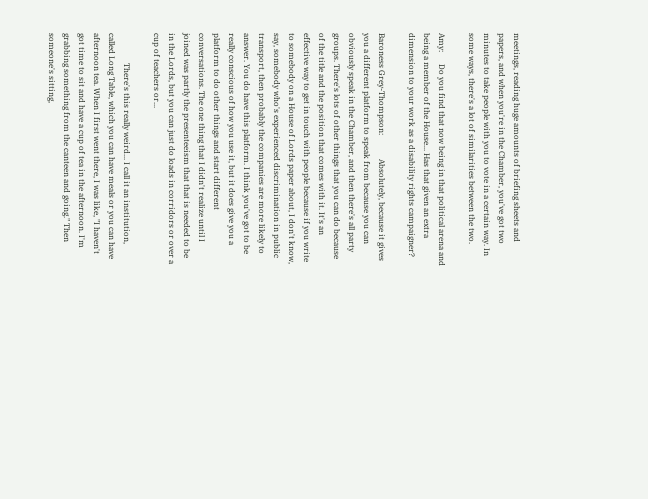meetings, reading huge amounts of briefing sheets and papers, and when you're in the Chamber, you've got two minutes to take people with you to vote in a certain way. In some ways, there's a lot of similarities between the two.

Amy:      Do you find that now being in that political arena and being a member of the House... Has that given an extra dimension to your work as a disability rights campaigner?

Baroness Grey-Thompson:            Absolutely, because it gives you a different platform to speak from because you can obviously speak in the Chamber, and then there's all party groups. There's lots of other things that you can do because of the title and the position that comes with it. It's an effective way to get in touch with people because if you write to somebody on a House of Lords paper about, I don't know, say, somebody who's experienced discrimination in public transport, then probably the companies are more likely to answer. You do have this platform. I think you've got to be really conscious of how you use it, but it does give you a platform to do other things and start different conversations. The one thing that I didn't realize until I joined was partly the presenteeism that that is needed to be in the Lords, but you can just do loads in corridors or over a cup of teachers or...

               There's this really weird... I call it an institution, called Long Table, which you can have meals or you can have afternoon tea. When I first went there, I was like, "I haven't got time to sit and have a cup of tea in the afternoon. I'm grabbing something from the canteen and going." Then someone's sitting,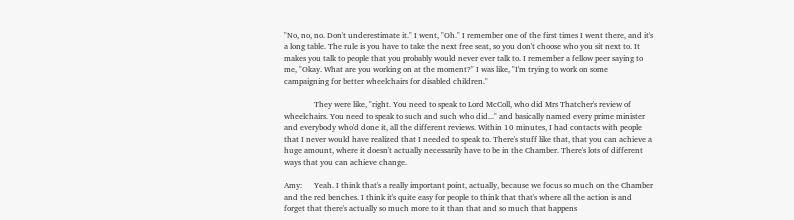"No, no, no. Don't underestimate it." I went, "Oh." I remember one of the first times I went there, and it's a long table. The rule is you have to take the next free seat, so you don't choose who you sit next to. It makes you talk to people that you probably would never ever talk to. I remember a fellow peer saying to me, "Okay. What are you working on at the moment?" I was like, "I'm trying to work on some campaigning for better wheelchairs for disabled children."

               They were like, "right. You need to speak to Lord McColl, who did Mrs Thatcher's review of wheelchairs. You need to speak to such and such who did..." and basically named every prime minister and everybody who'd done it, all the different reviews. Within 10 minutes, I had contacts with people that I never would have realized that I needed to speak to. There's stuff like that, that you can achieve a huge amount, where it doesn't actually necessarily have to be in the Chamber. There's lots of different ways that you can achieve change.

Amy:      Yeah. I think that's a really important point, actually, because we focus so much on the Chamber and the red benches. I think it's quite easy for people to think that that's where all the action is and forget that there's actually so much more to it than that and so much that happens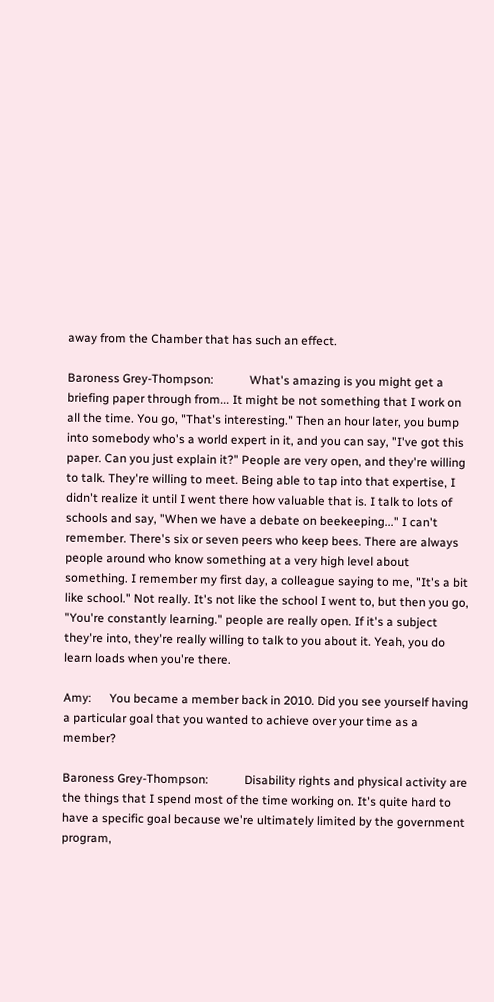away from the Chamber that has such an effect.

Baroness Grey-Thompson:            What's amazing is you might get a briefing paper through from... It might be not something that I work on all the time. You go, "That's interesting." Then an hour later, you bump into somebody who's a world expert in it, and you can say, "I've got this paper. Can you just explain it?" People are very open, and they're willing to talk. They're willing to meet. Being able to tap into that expertise, I didn't realize it until I went there how valuable that is. I talk to lots of schools and say, "When we have a debate on beekeeping..." I can't remember. There's six or seven peers who keep bees. There are always people around who know something at a very high level about something. I remember my first day, a colleague saying to me, "It's a bit like school." Not really. It's not like the school I went to, but then you go, "You're constantly learning." people are really open. If it's a subject they're into, they're really willing to talk to you about it. Yeah, you do learn loads when you're there.

Amy:      You became a member back in 2010. Did you see yourself having a particular goal that you wanted to achieve over your time as a member?

Baroness Grey-Thompson:            Disability rights and physical activity are the things that I spend most of the time working on. It's quite hard to have a specific goal because we're ultimately limited by the government program,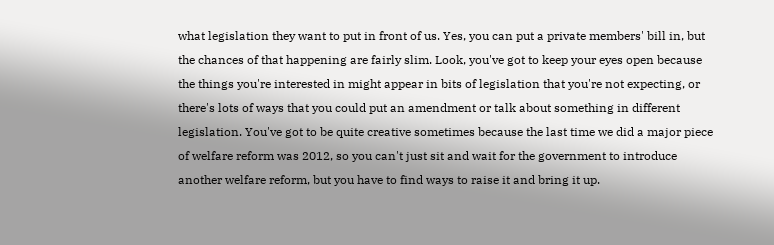what legislation they want to put in front of us. Yes, you can put a private members' bill in, but the chances of that happening are fairly slim. Look, you've got to keep your eyes open because the things you're interested in might appear in bits of legislation that you're not expecting, or there's lots of ways that you could put an amendment or talk about something in different legislation. You've got to be quite creative sometimes because the last time we did a major piece of welfare reform was 2012, so you can't just sit and wait for the government to introduce another welfare reform, but you have to find ways to raise it and bring it up.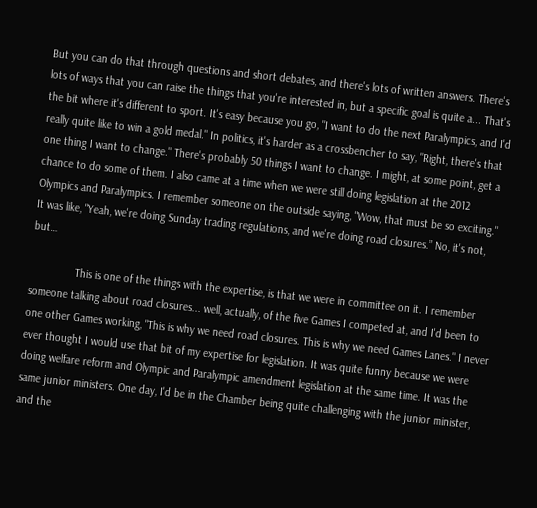But you can do that through questions and short debates, and there's lots of written answers. There's lots of ways that you can raise the things that you're interested in, but a specific goal is quite a... That's the bit where it's different to sport. It's easy because you go, "I want to do the next Paralympics, and I'd really quite like to win a gold medal." In politics, it's harder as a crossbencher to say, "Right, there's that one thing I want to change." There's probably 50 things I want to change. I might, at some point, get a chance to do some of them. I also came at a time when we were still doing legislation at the 2012 Olympics and Paralympics. I remember someone on the outside saying, "Wow, that must be so exciting." It was like, "Yeah, we're doing Sunday trading regulations, and we're doing road closures.” No, it's not, but…

               This is one of the things with the expertise, is that we were in committee on it. I remember someone talking about road closures... well, actually, of the five Games I competed at, and I'd been to one other Games working, "This is why we need road closures. This is why we need Games Lanes." I never ever thought I would use that bit of my expertise for legislation. It was quite funny because we were doing welfare reform and Olympic and Paralympic amendment legislation at the same time. It was the same junior ministers. One day, I'd be in the Chamber being quite challenging with the junior minister, and the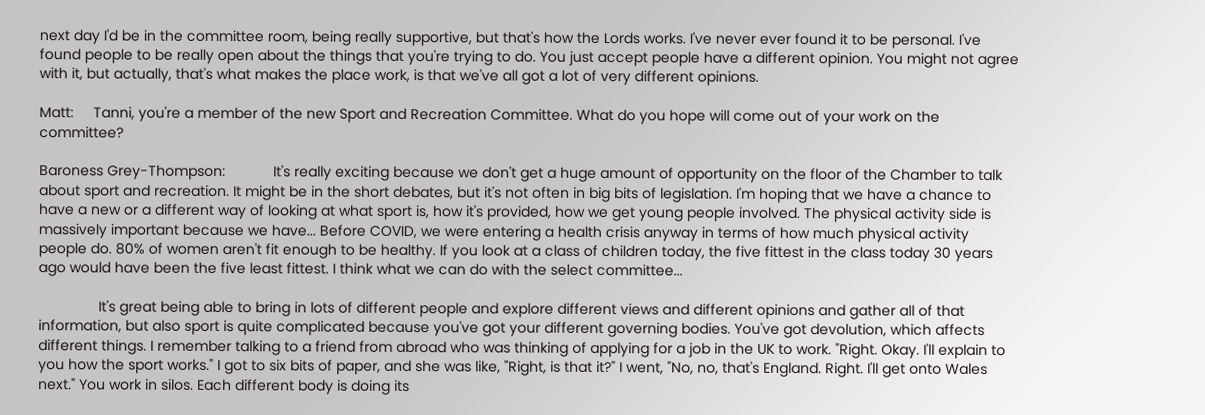next day I'd be in the committee room, being really supportive, but that's how the Lords works. I've never ever found it to be personal. I've found people to be really open about the things that you're trying to do. You just accept people have a different opinion. You might not agree with it, but actually, that's what makes the place work, is that we've all got a lot of very different opinions.

Matt:     Tanni, you're a member of the new Sport and Recreation Committee. What do you hope will come out of your work on the committee?

Baroness Grey-Thompson:            It's really exciting because we don't get a huge amount of opportunity on the floor of the Chamber to talk about sport and recreation. It might be in the short debates, but it's not often in big bits of legislation. I'm hoping that we have a chance to have a new or a different way of looking at what sport is, how it's provided, how we get young people involved. The physical activity side is massively important because we have... Before COVID, we were entering a health crisis anyway in terms of how much physical activity people do. 80% of women aren't fit enough to be healthy. If you look at a class of children today, the five fittest in the class today 30 years ago would have been the five least fittest. I think what we can do with the select committee...

               It's great being able to bring in lots of different people and explore different views and different opinions and gather all of that information, but also sport is quite complicated because you've got your different governing bodies. You've got devolution, which affects different things. I remember talking to a friend from abroad who was thinking of applying for a job in the UK to work. "Right. Okay. I'll explain to you how the sport works." I got to six bits of paper, and she was like, "Right, is that it?" I went, "No, no, that's England. Right. I'll get onto Wales next." You work in silos. Each different body is doing its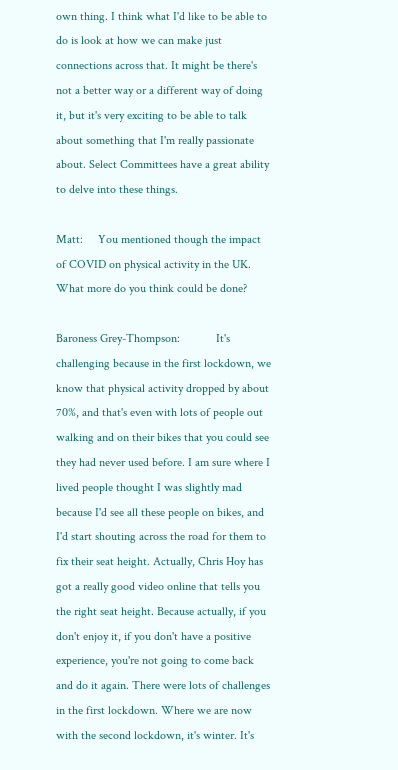own thing. I think what I'd like to be able to do is look at how we can make just connections across that. It might be there's not a better way or a different way of doing it, but it's very exciting to be able to talk about something that I'm really passionate about. Select Committees have a great ability to delve into these things.

Matt:     You mentioned though the impact of COVID on physical activity in the UK. What more do you think could be done?

Baroness Grey-Thompson:            It's challenging because in the first lockdown, we know that physical activity dropped by about 70%, and that's even with lots of people out walking and on their bikes that you could see they had never used before. I am sure where I lived people thought I was slightly mad because I'd see all these people on bikes, and I'd start shouting across the road for them to fix their seat height. Actually, Chris Hoy has got a really good video online that tells you the right seat height. Because actually, if you don't enjoy it, if you don't have a positive experience, you're not going to come back and do it again. There were lots of challenges in the first lockdown. Where we are now with the second lockdown, it's winter. It's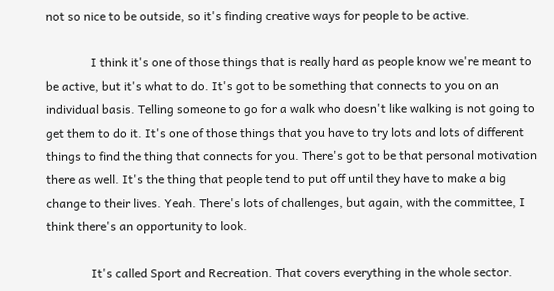not so nice to be outside, so it's finding creative ways for people to be active.

               I think it's one of those things that is really hard as people know we're meant to be active, but it's what to do. It's got to be something that connects to you on an individual basis. Telling someone to go for a walk who doesn't like walking is not going to get them to do it. It's one of those things that you have to try lots and lots of different things to find the thing that connects for you. There's got to be that personal motivation there as well. It's the thing that people tend to put off until they have to make a big change to their lives. Yeah. There's lots of challenges, but again, with the committee, I think there's an opportunity to look.

               It's called Sport and Recreation. That covers everything in the whole sector.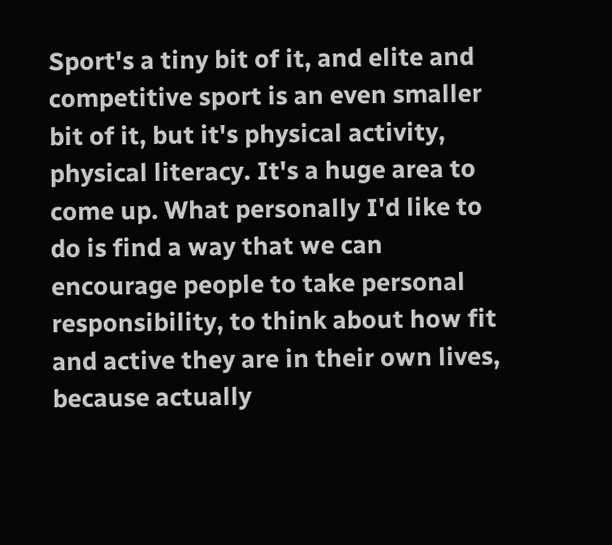Sport's a tiny bit of it, and elite and competitive sport is an even smaller bit of it, but it's physical activity, physical literacy. It's a huge area to come up. What personally I'd like to do is find a way that we can encourage people to take personal responsibility, to think about how fit and active they are in their own lives, because actually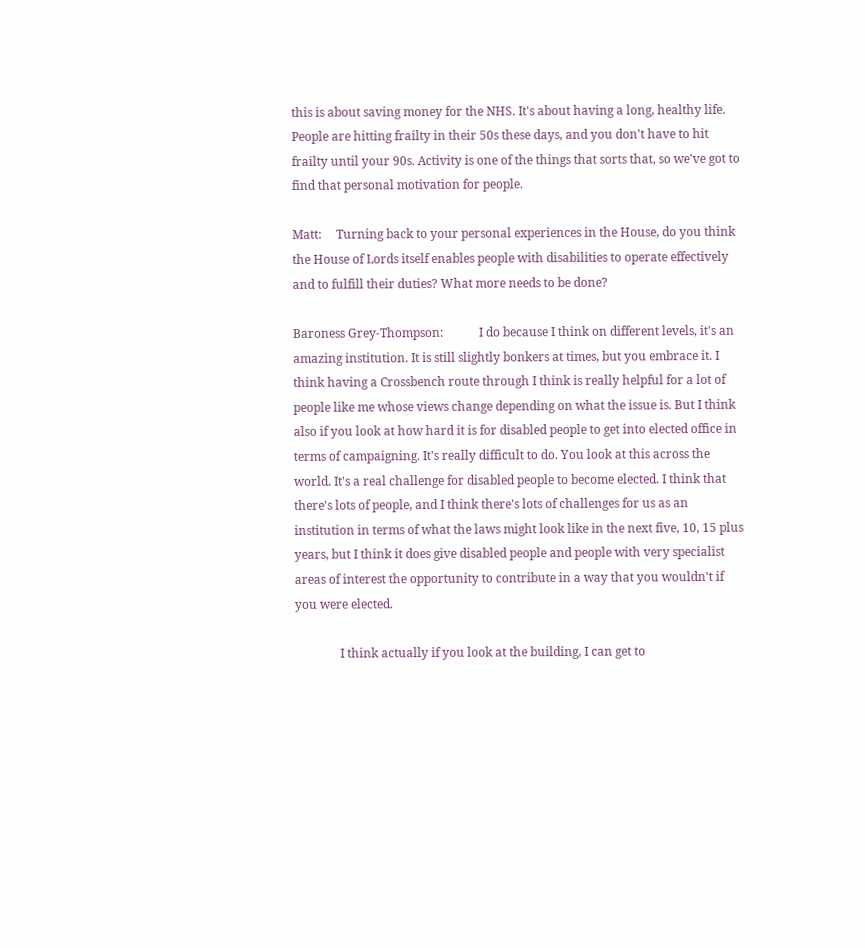this is about saving money for the NHS. It's about having a long, healthy life. People are hitting frailty in their 50s these days, and you don't have to hit frailty until your 90s. Activity is one of the things that sorts that, so we've got to find that personal motivation for people.

Matt:     Turning back to your personal experiences in the House, do you think the House of Lords itself enables people with disabilities to operate effectively and to fulfill their duties? What more needs to be done?

Baroness Grey-Thompson:            I do because I think on different levels, it's an amazing institution. It is still slightly bonkers at times, but you embrace it. I think having a Crossbench route through I think is really helpful for a lot of people like me whose views change depending on what the issue is. But I think also if you look at how hard it is for disabled people to get into elected office in terms of campaigning. It's really difficult to do. You look at this across the world. It's a real challenge for disabled people to become elected. I think that there's lots of people, and I think there's lots of challenges for us as an institution in terms of what the laws might look like in the next five, 10, 15 plus years, but I think it does give disabled people and people with very specialist areas of interest the opportunity to contribute in a way that you wouldn't if you were elected.

               I think actually if you look at the building, I can get to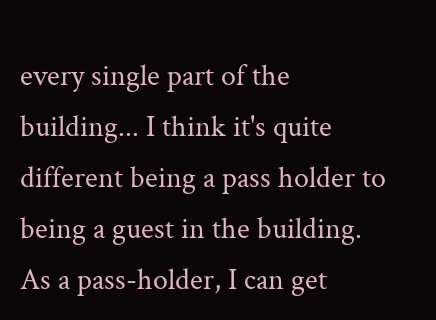every single part of the building... I think it's quite different being a pass holder to being a guest in the building. As a pass-holder, I can get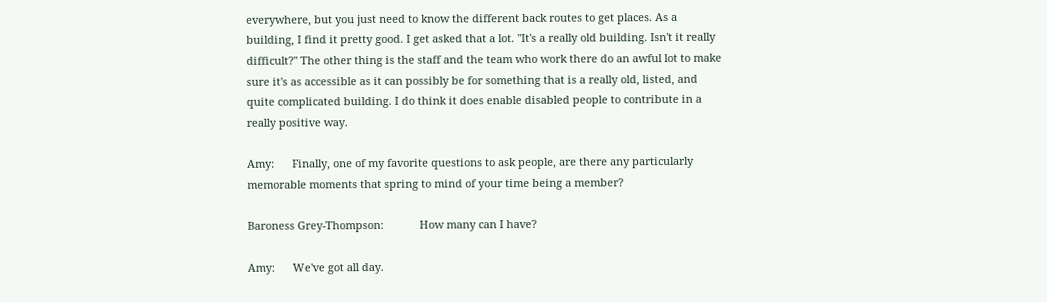everywhere, but you just need to know the different back routes to get places. As a building, I find it pretty good. I get asked that a lot. "It's a really old building. Isn't it really difficult?" The other thing is the staff and the team who work there do an awful lot to make sure it's as accessible as it can possibly be for something that is a really old, listed, and quite complicated building. I do think it does enable disabled people to contribute in a really positive way.

Amy:      Finally, one of my favorite questions to ask people, are there any particularly memorable moments that spring to mind of your time being a member?

Baroness Grey-Thompson:            How many can I have?

Amy:      We've got all day.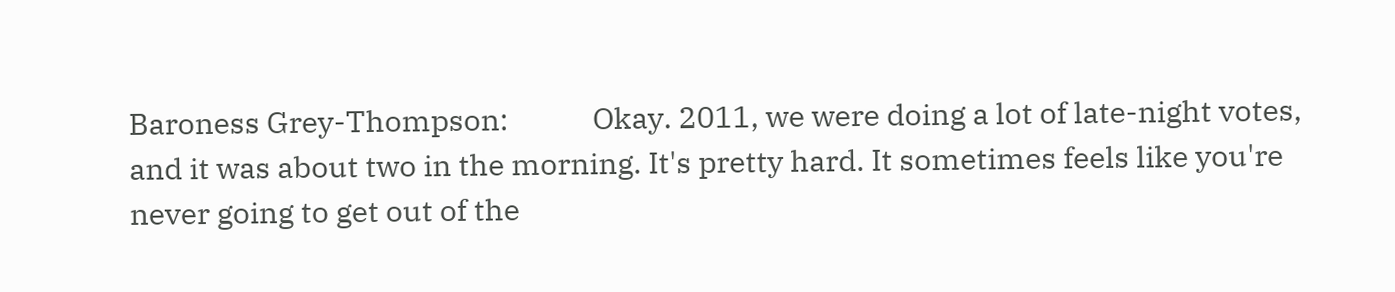Baroness Grey-Thompson:            Okay. 2011, we were doing a lot of late-night votes, and it was about two in the morning. It's pretty hard. It sometimes feels like you're never going to get out of the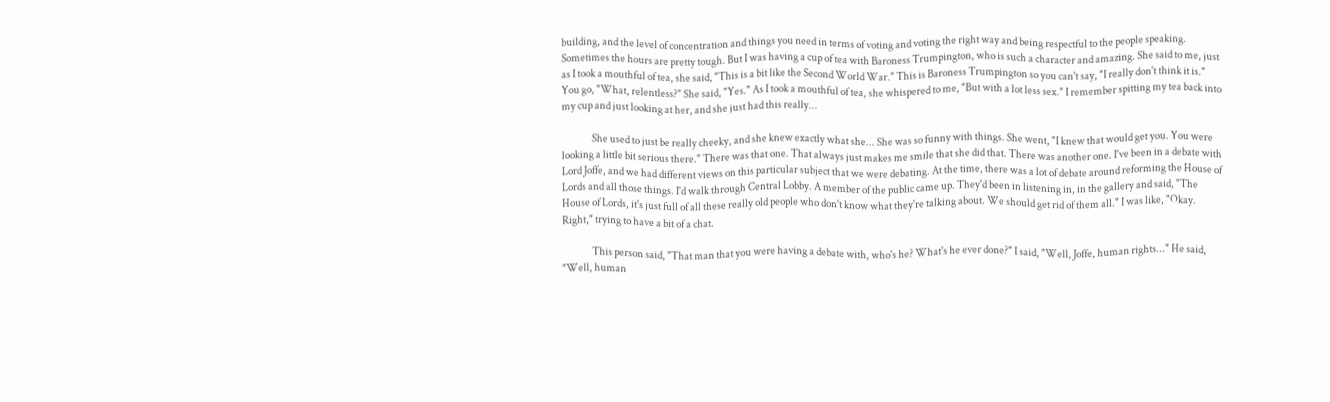building, and the level of concentration and things you need in terms of voting and voting the right way and being respectful to the people speaking. Sometimes the hours are pretty tough. But I was having a cup of tea with Baroness Trumpington, who is such a character and amazing. She said to me, just as I took a mouthful of tea, she said, "This is a bit like the Second World War." This is Baroness Trumpington so you can't say, "I really don't think it is." You go, "What, relentless?" She said, "Yes." As I took a mouthful of tea, she whispered to me, "But with a lot less sex." I remember spitting my tea back into my cup and just looking at her, and she just had this really...

               She used to just be really cheeky, and she knew exactly what she... She was so funny with things. She went, "I knew that would get you. You were looking a little bit serious there." There was that one. That always just makes me smile that she did that. There was another one. I've been in a debate with Lord Joffe, and we had different views on this particular subject that we were debating. At the time, there was a lot of debate around reforming the House of Lords and all those things. I'd walk through Central Lobby. A member of the public came up. They'd been in listening in, in the gallery and said, "The House of Lords, it's just full of all these really old people who don't know what they're talking about. We should get rid of them all." I was like, "Okay. Right," trying to have a bit of a chat.

               This person said, "That man that you were having a debate with, who's he? What's he ever done?" I said, "Well, Joffe, human rights..." He said, "Well, human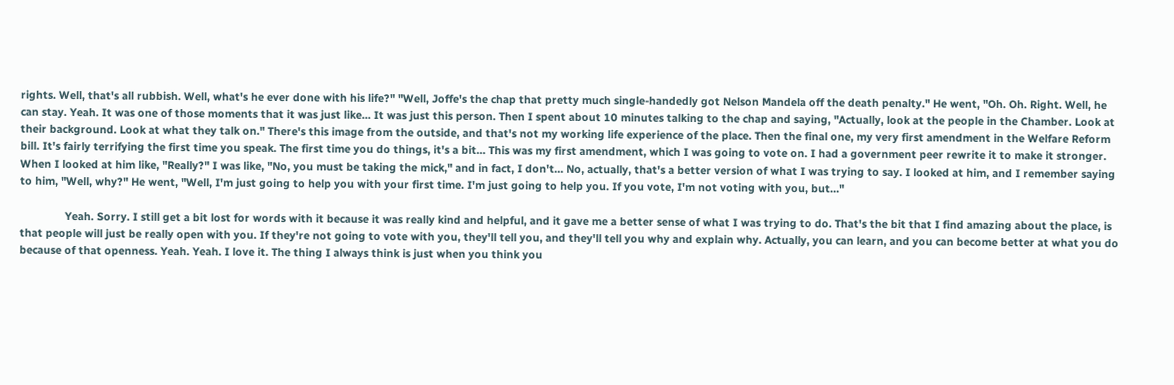rights. Well, that's all rubbish. Well, what's he ever done with his life?" "Well, Joffe's the chap that pretty much single-handedly got Nelson Mandela off the death penalty." He went, "Oh. Oh. Right. Well, he can stay. Yeah. It was one of those moments that it was just like... It was just this person. Then I spent about 10 minutes talking to the chap and saying, "Actually, look at the people in the Chamber. Look at their background. Look at what they talk on." There's this image from the outside, and that's not my working life experience of the place. Then the final one, my very first amendment in the Welfare Reform bill. It's fairly terrifying the first time you speak. The first time you do things, it's a bit… This was my first amendment, which I was going to vote on. I had a government peer rewrite it to make it stronger. When I looked at him like, "Really?" I was like, "No, you must be taking the mick," and in fact, I don't… No, actually, that's a better version of what I was trying to say. I looked at him, and I remember saying to him, "Well, why?" He went, "Well, I'm just going to help you with your first time. I'm just going to help you. If you vote, I'm not voting with you, but…"

               Yeah. Sorry. I still get a bit lost for words with it because it was really kind and helpful, and it gave me a better sense of what I was trying to do. That's the bit that I find amazing about the place, is that people will just be really open with you. If they're not going to vote with you, they'll tell you, and they'll tell you why and explain why. Actually, you can learn, and you can become better at what you do because of that openness. Yeah. Yeah. I love it. The thing I always think is just when you think you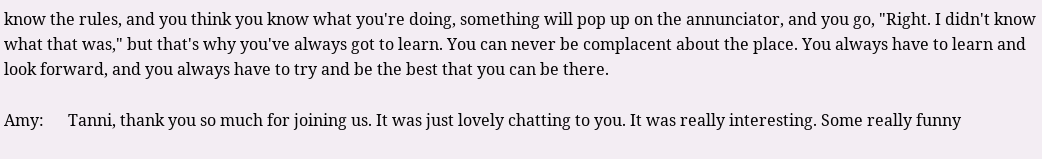know the rules, and you think you know what you're doing, something will pop up on the annunciator, and you go, "Right. I didn't know what that was," but that's why you've always got to learn. You can never be complacent about the place. You always have to learn and look forward, and you always have to try and be the best that you can be there.

Amy:      Tanni, thank you so much for joining us. It was just lovely chatting to you. It was really interesting. Some really funny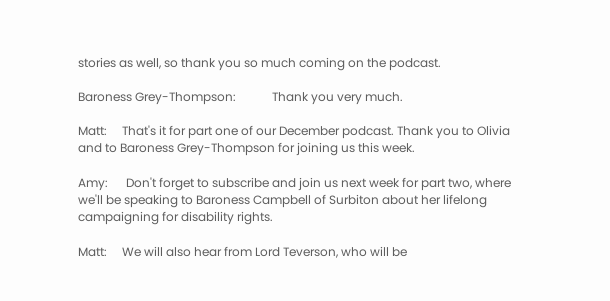stories as well, so thank you so much coming on the podcast.

Baroness Grey-Thompson:            Thank you very much.

Matt:     That's it for part one of our December podcast. Thank you to Olivia and to Baroness Grey-Thompson for joining us this week.

Amy:      Don't forget to subscribe and join us next week for part two, where we'll be speaking to Baroness Campbell of Surbiton about her lifelong campaigning for disability rights.

Matt:     We will also hear from Lord Teverson, who will be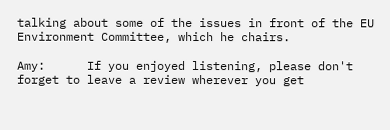talking about some of the issues in front of the EU Environment Committee, which he chairs.

Amy:      If you enjoyed listening, please don't forget to leave a review wherever you get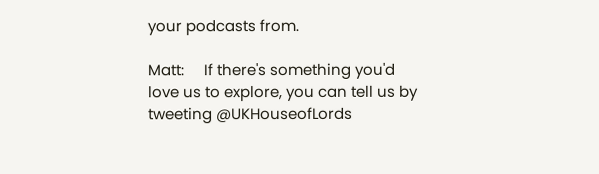your podcasts from.

Matt:     If there's something you'd love us to explore, you can tell us by tweeting @UKHouseofLords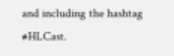and including the hashtag #HLCast.